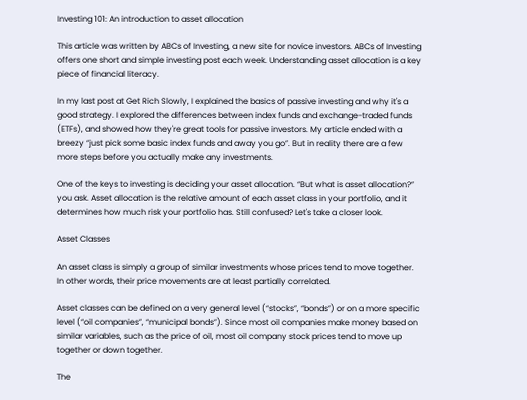Investing 101: An introduction to asset allocation

This article was written by ABCs of Investing, a new site for novice investors. ABCs of Investing offers one short and simple investing post each week. Understanding asset allocation is a key piece of financial literacy.

In my last post at Get Rich Slowly, I explained the basics of passive investing and why it's a good strategy. I explored the differences between index funds and exchange-traded funds (ETFs), and showed how they're great tools for passive investors. My article ended with a breezy “just pick some basic index funds and away you go”. But in reality there are a few more steps before you actually make any investments.

One of the keys to investing is deciding your asset allocation. “But what is asset allocation?” you ask. Asset allocation is the relative amount of each asset class in your portfolio, and it determines how much risk your portfolio has. Still confused? Let's take a closer look.

Asset Classes

An asset class is simply a group of similar investments whose prices tend to move together. In other words, their price movements are at least partially correlated.

Asset classes can be defined on a very general level (“stocks”, “bonds”) or on a more specific level (“oil companies”, “municipal bonds”). Since most oil companies make money based on similar variables, such as the price of oil, most oil company stock prices tend to move up together or down together.

The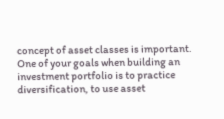concept of asset classes is important. One of your goals when building an investment portfolio is to practice diversification, to use asset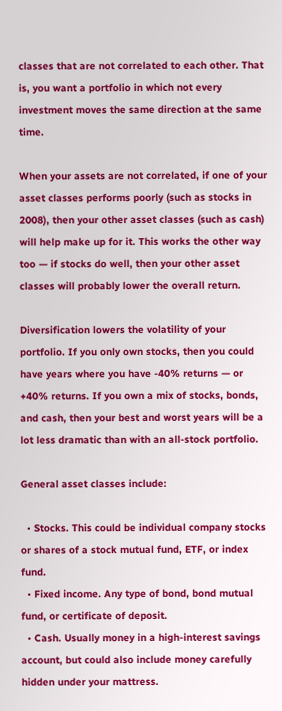classes that are not correlated to each other. That is, you want a portfolio in which not every investment moves the same direction at the same time.

When your assets are not correlated, if one of your asset classes performs poorly (such as stocks in 2008), then your other asset classes (such as cash) will help make up for it. This works the other way too — if stocks do well, then your other asset classes will probably lower the overall return.

Diversification lowers the volatility of your portfolio. If you only own stocks, then you could have years where you have -40% returns — or +40% returns. If you own a mix of stocks, bonds, and cash, then your best and worst years will be a lot less dramatic than with an all-stock portfolio.

General asset classes include:

  • Stocks. This could be individual company stocks or shares of a stock mutual fund, ETF, or index fund.
  • Fixed income. Any type of bond, bond mutual fund, or certificate of deposit.
  • Cash. Usually money in a high-interest savings account, but could also include money carefully hidden under your mattress.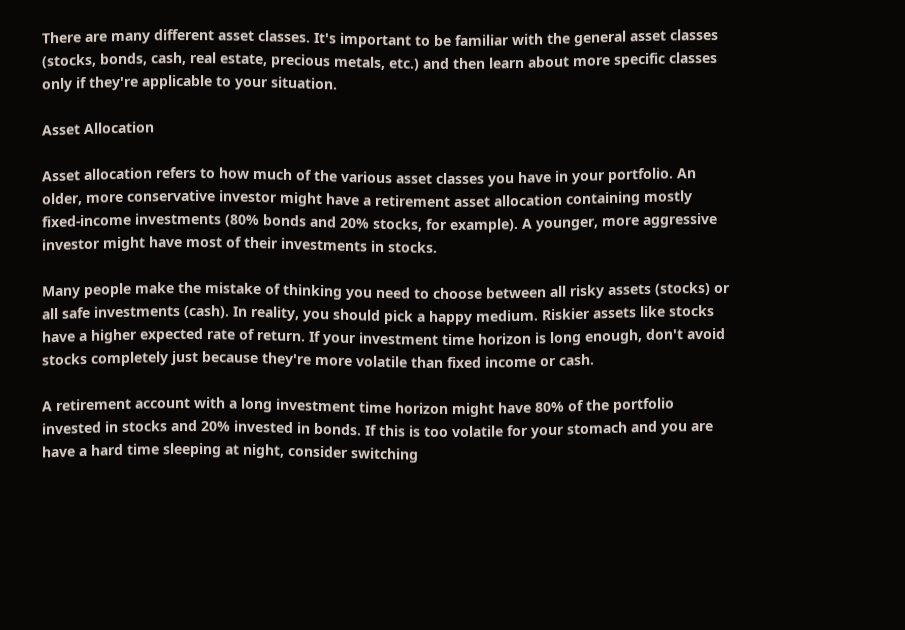There are many different asset classes. It's important to be familiar with the general asset classes (stocks, bonds, cash, real estate, precious metals, etc.) and then learn about more specific classes only if they're applicable to your situation.

Asset Allocation

Asset allocation refers to how much of the various asset classes you have in your portfolio. An older, more conservative investor might have a retirement asset allocation containing mostly fixed-income investments (80% bonds and 20% stocks, for example). A younger, more aggressive investor might have most of their investments in stocks.

Many people make the mistake of thinking you need to choose between all risky assets (stocks) or all safe investments (cash). In reality, you should pick a happy medium. Riskier assets like stocks have a higher expected rate of return. If your investment time horizon is long enough, don't avoid stocks completely just because they're more volatile than fixed income or cash.

A retirement account with a long investment time horizon might have 80% of the portfolio invested in stocks and 20% invested in bonds. If this is too volatile for your stomach and you are have a hard time sleeping at night, consider switching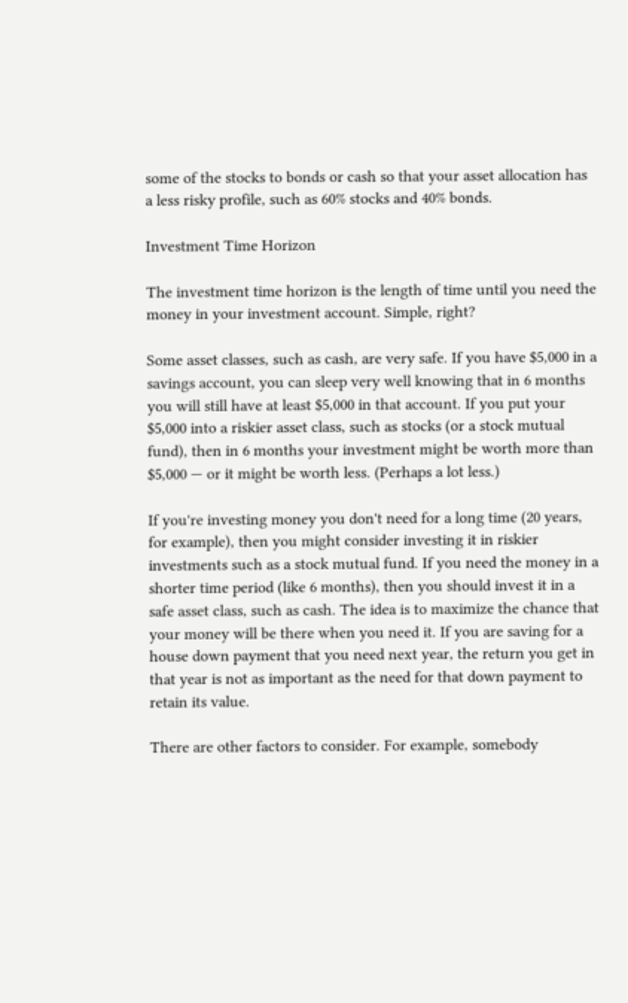some of the stocks to bonds or cash so that your asset allocation has a less risky profile, such as 60% stocks and 40% bonds.

Investment Time Horizon

The investment time horizon is the length of time until you need the money in your investment account. Simple, right?

Some asset classes, such as cash, are very safe. If you have $5,000 in a savings account, you can sleep very well knowing that in 6 months you will still have at least $5,000 in that account. If you put your $5,000 into a riskier asset class, such as stocks (or a stock mutual fund), then in 6 months your investment might be worth more than $5,000 — or it might be worth less. (Perhaps a lot less.)

If you're investing money you don't need for a long time (20 years, for example), then you might consider investing it in riskier investments such as a stock mutual fund. If you need the money in a shorter time period (like 6 months), then you should invest it in a safe asset class, such as cash. The idea is to maximize the chance that your money will be there when you need it. If you are saving for a house down payment that you need next year, the return you get in that year is not as important as the need for that down payment to retain its value.

There are other factors to consider. For example, somebody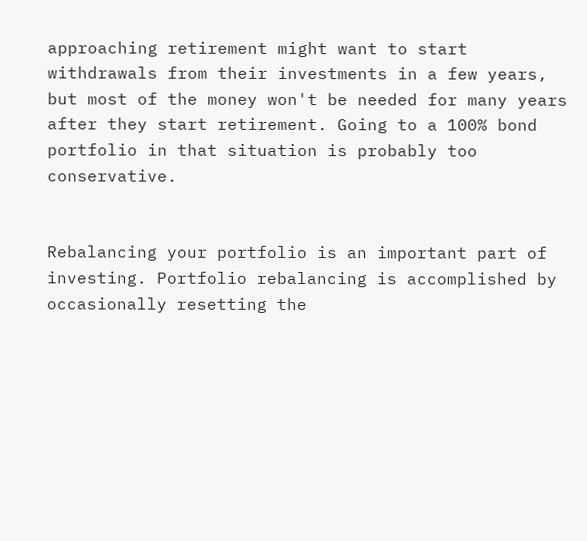approaching retirement might want to start withdrawals from their investments in a few years, but most of the money won't be needed for many years after they start retirement. Going to a 100% bond portfolio in that situation is probably too conservative.


Rebalancing your portfolio is an important part of investing. Portfolio rebalancing is accomplished by occasionally resetting the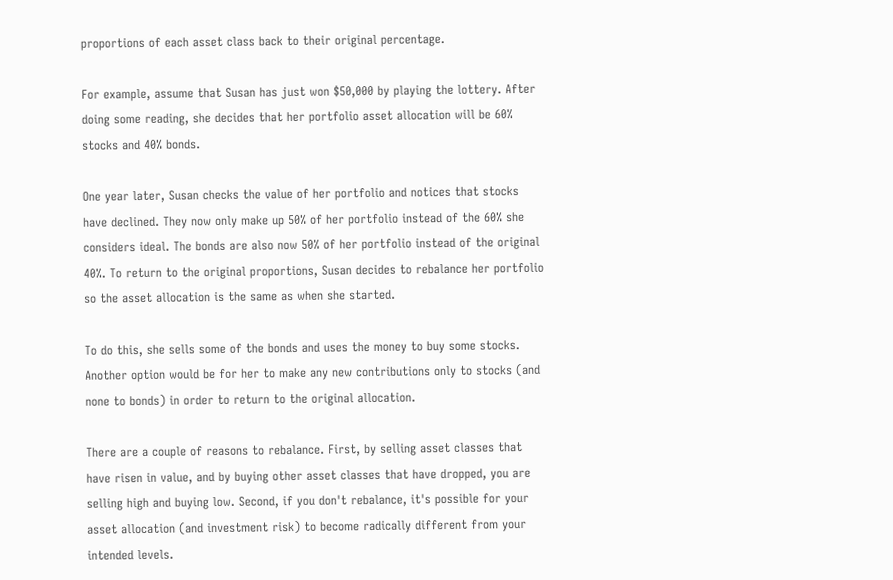proportions of each asset class back to their original percentage.

For example, assume that Susan has just won $50,000 by playing the lottery. After doing some reading, she decides that her portfolio asset allocation will be 60% stocks and 40% bonds.

One year later, Susan checks the value of her portfolio and notices that stocks have declined. They now only make up 50% of her portfolio instead of the 60% she considers ideal. The bonds are also now 50% of her portfolio instead of the original 40%. To return to the original proportions, Susan decides to rebalance her portfolio so the asset allocation is the same as when she started.

To do this, she sells some of the bonds and uses the money to buy some stocks. Another option would be for her to make any new contributions only to stocks (and none to bonds) in order to return to the original allocation.

There are a couple of reasons to rebalance. First, by selling asset classes that have risen in value, and by buying other asset classes that have dropped, you are selling high and buying low. Second, if you don't rebalance, it's possible for your asset allocation (and investment risk) to become radically different from your intended levels.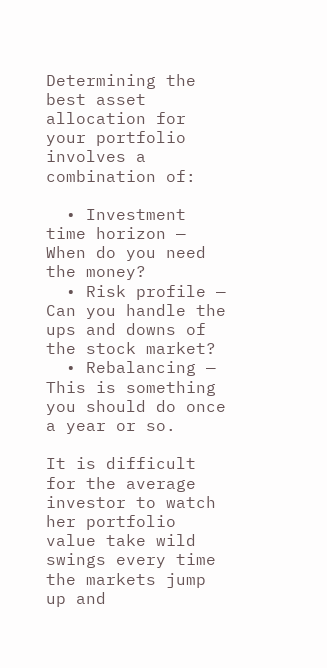Determining the best asset allocation for your portfolio involves a combination of:

  • Investment time horizon — When do you need the money?
  • Risk profile — Can you handle the ups and downs of the stock market?
  • Rebalancing — This is something you should do once a year or so.

It is difficult for the average investor to watch her portfolio value take wild swings every time the markets jump up and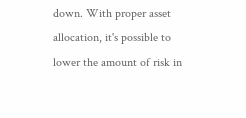down. With proper asset allocation, it's possible to lower the amount of risk in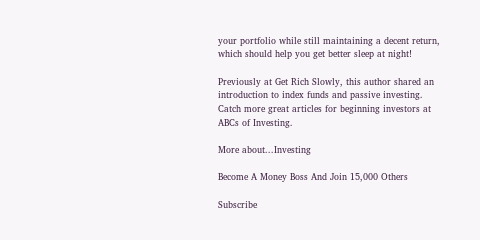your portfolio while still maintaining a decent return, which should help you get better sleep at night!

Previously at Get Rich Slowly, this author shared an introduction to index funds and passive investing. Catch more great articles for beginning investors at ABCs of Investing.

More about...Investing

Become A Money Boss And Join 15,000 Others

Subscribe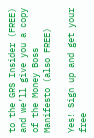to the GRS Insider (FREE) and we’ll give you a copy of the Money Boss Manifesto (also FREE)

Yes! Sign up and get your free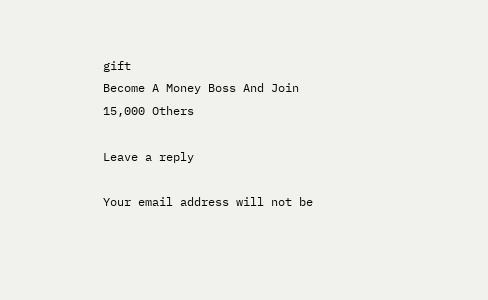gift
Become A Money Boss And Join 15,000 Others

Leave a reply

Your email address will not be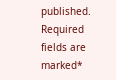published. Required fields are marked*